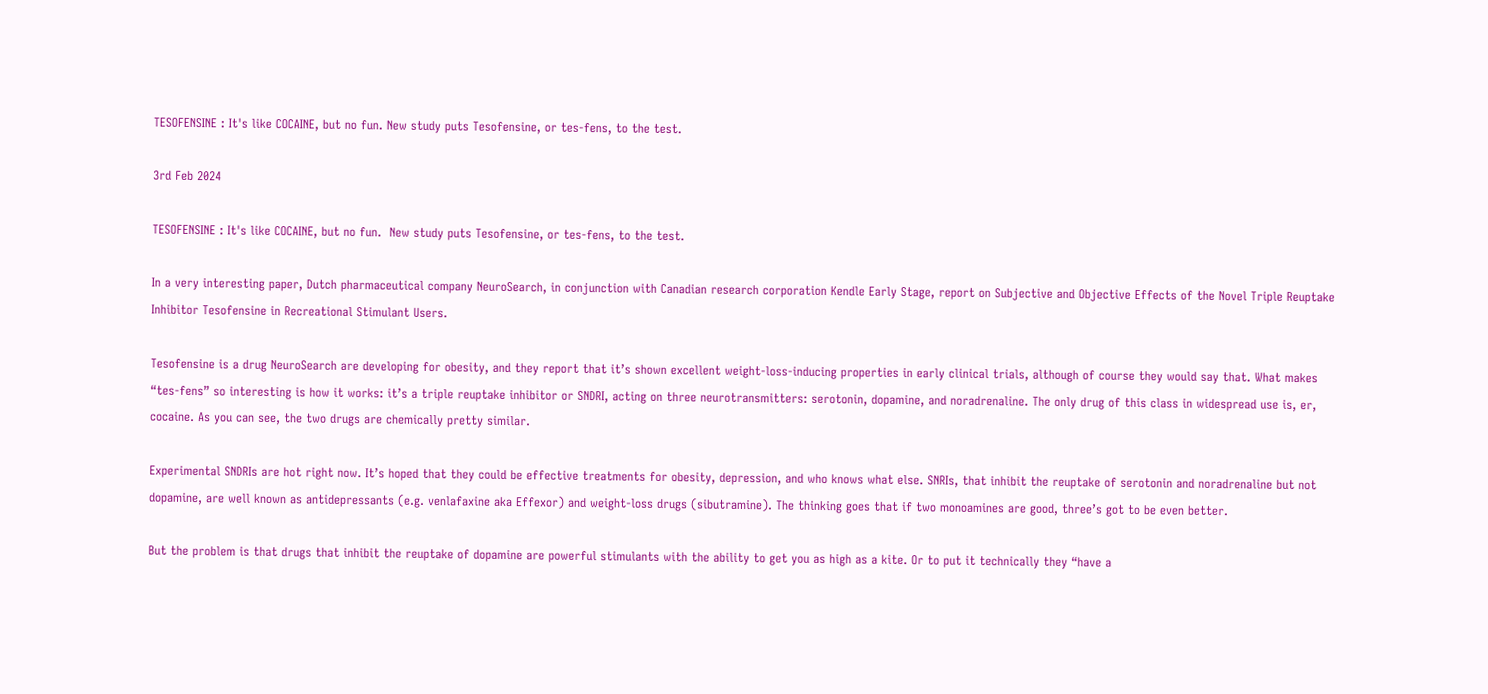TESOFENSINE : It's like COCAINE, but no fun. New study puts Tesofensine, or tes-fens, to the test.

3rd Feb 2024

TESOFENSINE : It's like COCAINE, but no fun.  New study puts Tesofensine, or tes-fens, to the test.

In a very interesting paper, Dutch pharmaceutical company NeuroSearch, in conjunction with Canadian research corporation Kendle Early Stage, report on Subjective and Objective Effects of the Novel Triple Reuptake Inhibitor Tesofensine in Recreational Stimulant Users.

Tesofensine is a drug NeuroSearch are developing for obesity, and they report that it’s shown excellent weight-loss-inducing properties in early clinical trials, although of course they would say that. What makes “tes-fens” so interesting is how it works: it’s a triple reuptake inhibitor or SNDRI, acting on three neurotransmitters: serotonin, dopamine, and noradrenaline. The only drug of this class in widespread use is, er, cocaine. As you can see, the two drugs are chemically pretty similar.

Experimental SNDRIs are hot right now. It’s hoped that they could be effective treatments for obesity, depression, and who knows what else. SNRIs, that inhibit the reuptake of serotonin and noradrenaline but not dopamine, are well known as antidepressants (e.g. venlafaxine aka Effexor) and weight-loss drugs (sibutramine). The thinking goes that if two monoamines are good, three’s got to be even better.

But the problem is that drugs that inhibit the reuptake of dopamine are powerful stimulants with the ability to get you as high as a kite. Or to put it technically they “have a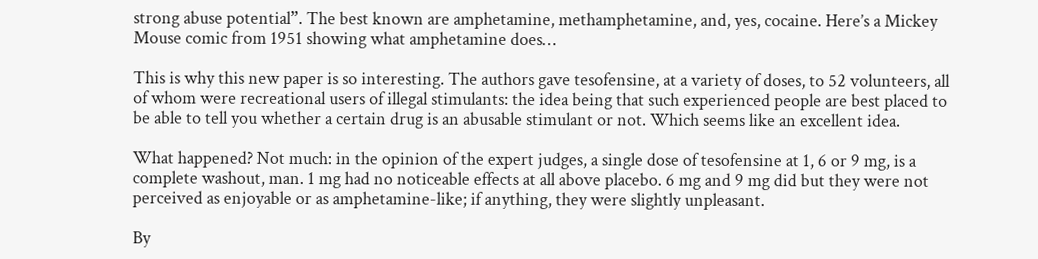strong abuse potential”. The best known are amphetamine, methamphetamine, and, yes, cocaine. Here’s a Mickey Mouse comic from 1951 showing what amphetamine does…

This is why this new paper is so interesting. The authors gave tesofensine, at a variety of doses, to 52 volunteers, all of whom were recreational users of illegal stimulants: the idea being that such experienced people are best placed to be able to tell you whether a certain drug is an abusable stimulant or not. Which seems like an excellent idea.

What happened? Not much: in the opinion of the expert judges, a single dose of tesofensine at 1, 6 or 9 mg, is a complete washout, man. 1 mg had no noticeable effects at all above placebo. 6 mg and 9 mg did but they were not perceived as enjoyable or as amphetamine-like; if anything, they were slightly unpleasant.

By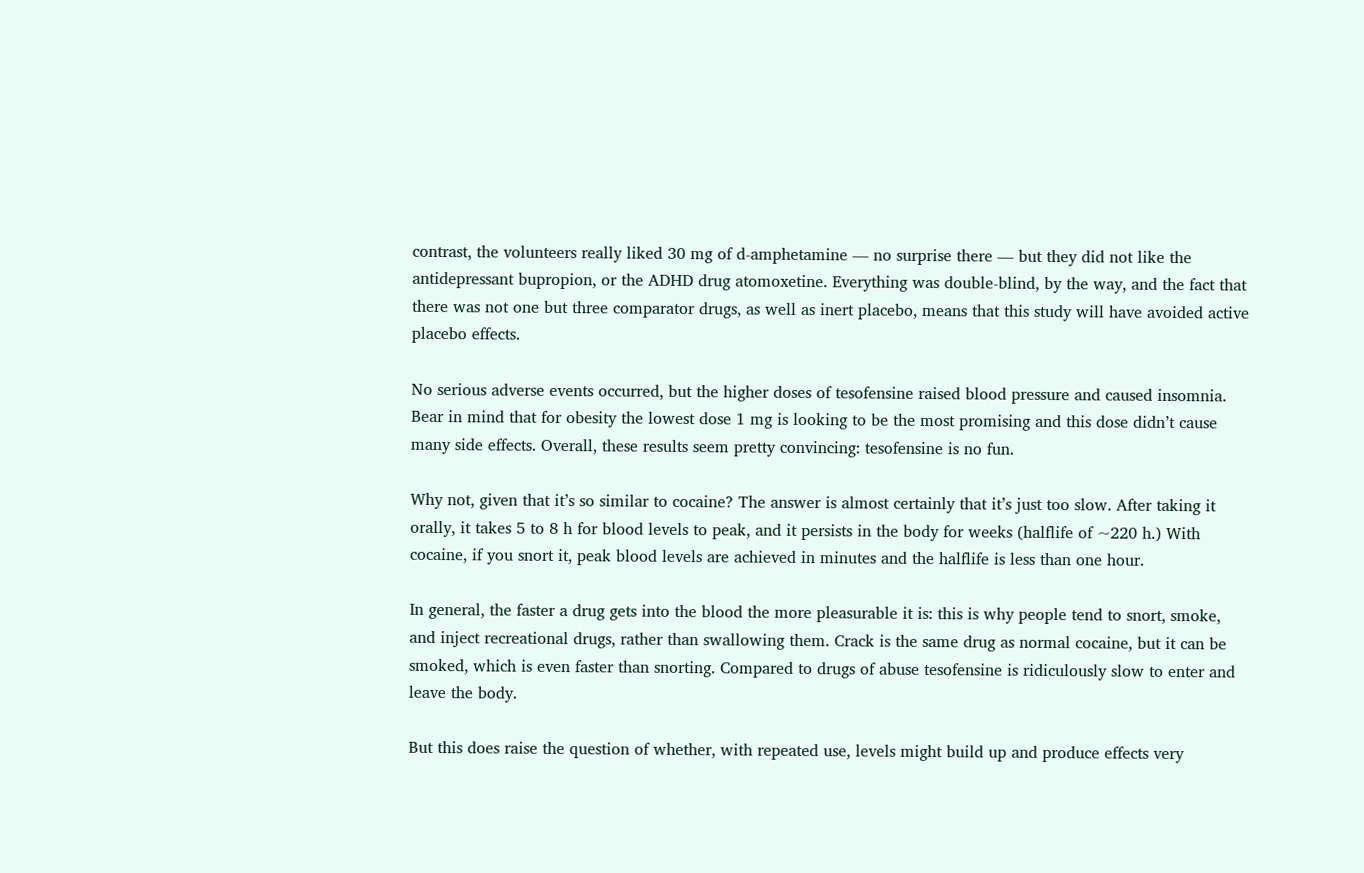contrast, the volunteers really liked 30 mg of d-amphetamine — no surprise there — but they did not like the antidepressant bupropion, or the ADHD drug atomoxetine. Everything was double-blind, by the way, and the fact that there was not one but three comparator drugs, as well as inert placebo, means that this study will have avoided active placebo effects.

No serious adverse events occurred, but the higher doses of tesofensine raised blood pressure and caused insomnia. Bear in mind that for obesity the lowest dose 1 mg is looking to be the most promising and this dose didn’t cause many side effects. Overall, these results seem pretty convincing: tesofensine is no fun.

Why not, given that it’s so similar to cocaine? The answer is almost certainly that it’s just too slow. After taking it orally, it takes 5 to 8 h for blood levels to peak, and it persists in the body for weeks (halflife of ~220 h.) With cocaine, if you snort it, peak blood levels are achieved in minutes and the halflife is less than one hour.

In general, the faster a drug gets into the blood the more pleasurable it is: this is why people tend to snort, smoke, and inject recreational drugs, rather than swallowing them. Crack is the same drug as normal cocaine, but it can be smoked, which is even faster than snorting. Compared to drugs of abuse tesofensine is ridiculously slow to enter and leave the body.

But this does raise the question of whether, with repeated use, levels might build up and produce effects very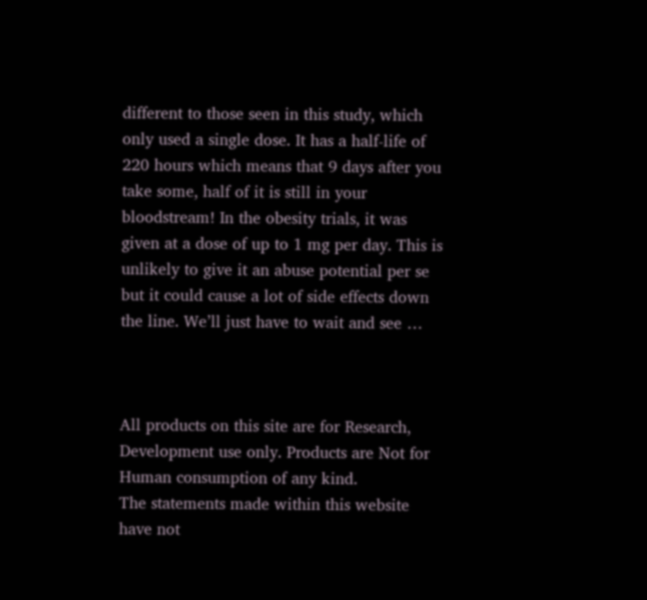different to those seen in this study, which only used a single dose. It has a half-life of 220 hours which means that 9 days after you take some, half of it is still in your bloodstream! In the obesity trials, it was given at a dose of up to 1 mg per day. This is unlikely to give it an abuse potential per se but it could cause a lot of side effects down the line. We’ll just have to wait and see …



All products on this site are for Research, Development use only. Products are Not for Human consumption of any kind.
The statements made within this website have not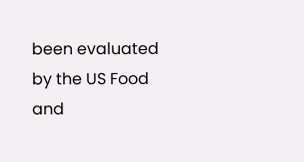been evaluated by the US Food and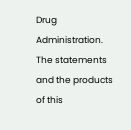Drug Administration. The statements and the products of this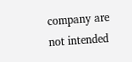company are not intended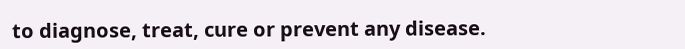to diagnose, treat, cure or prevent any disease.